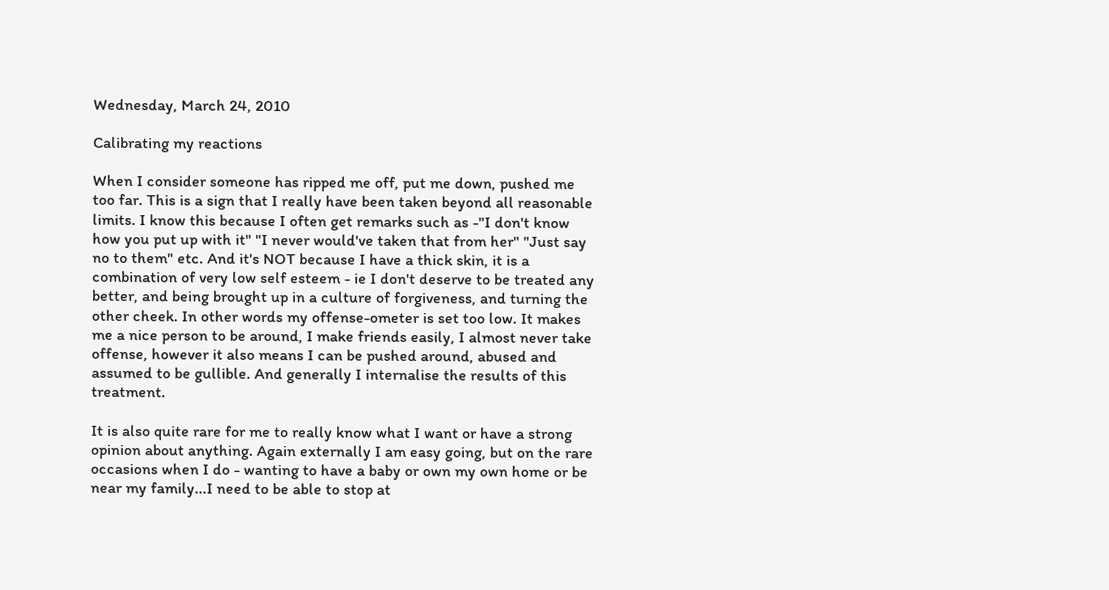Wednesday, March 24, 2010

Calibrating my reactions

When I consider someone has ripped me off, put me down, pushed me too far. This is a sign that I really have been taken beyond all reasonable limits. I know this because I often get remarks such as -"I don't know how you put up with it" "I never would've taken that from her" "Just say no to them" etc. And it's NOT because I have a thick skin, it is a combination of very low self esteem - ie I don't deserve to be treated any better, and being brought up in a culture of forgiveness, and turning the other cheek. In other words my offense-ometer is set too low. It makes me a nice person to be around, I make friends easily, I almost never take offense, however it also means I can be pushed around, abused and assumed to be gullible. And generally I internalise the results of this treatment.

It is also quite rare for me to really know what I want or have a strong opinion about anything. Again externally I am easy going, but on the rare occasions when I do - wanting to have a baby or own my own home or be near my family...I need to be able to stop at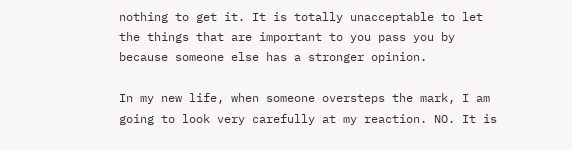nothing to get it. It is totally unacceptable to let the things that are important to you pass you by because someone else has a stronger opinion.

In my new life, when someone oversteps the mark, I am going to look very carefully at my reaction. NO. It is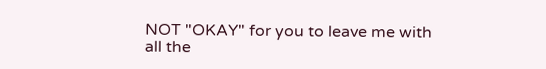NOT "OKAY" for you to leave me with all the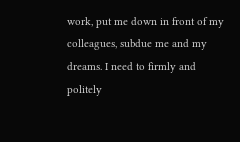work, put me down in front of my colleagues, subdue me and my dreams. I need to firmly and politely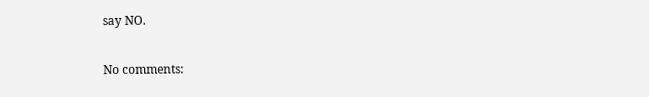say NO.

No comments: